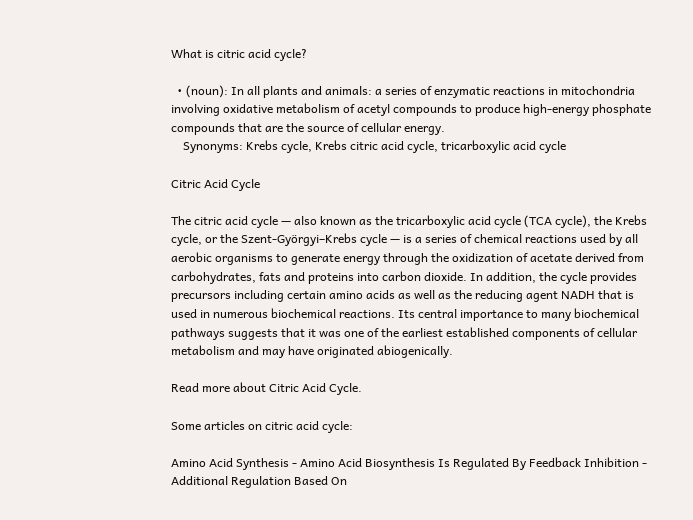What is citric acid cycle?

  • (noun): In all plants and animals: a series of enzymatic reactions in mitochondria involving oxidative metabolism of acetyl compounds to produce high-energy phosphate compounds that are the source of cellular energy.
    Synonyms: Krebs cycle, Krebs citric acid cycle, tricarboxylic acid cycle

Citric Acid Cycle

The citric acid cycle — also known as the tricarboxylic acid cycle (TCA cycle), the Krebs cycle, or the Szent-Györgyi–Krebs cycle — is a series of chemical reactions used by all aerobic organisms to generate energy through the oxidization of acetate derived from carbohydrates, fats and proteins into carbon dioxide. In addition, the cycle provides precursors including certain amino acids as well as the reducing agent NADH that is used in numerous biochemical reactions. Its central importance to many biochemical pathways suggests that it was one of the earliest established components of cellular metabolism and may have originated abiogenically.

Read more about Citric Acid Cycle.

Some articles on citric acid cycle:

Amino Acid Synthesis - Amino Acid Biosynthesis Is Regulated By Feedback Inhibition - Additional Regulation Based On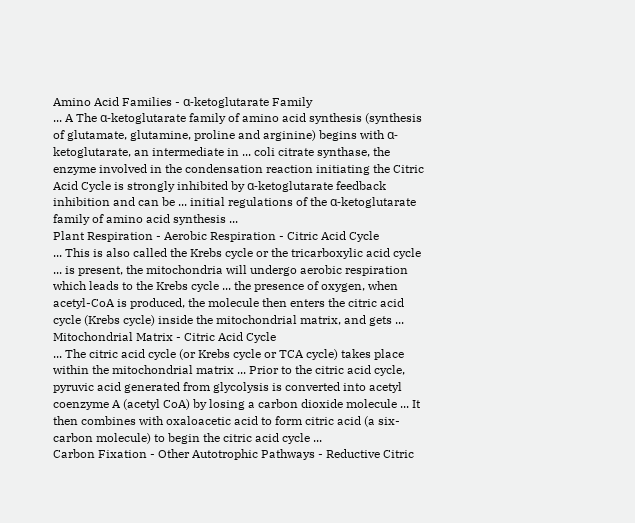Amino Acid Families - α-ketoglutarate Family
... A The α-ketoglutarate family of amino acid synthesis (synthesis of glutamate, glutamine, proline and arginine) begins with α-ketoglutarate, an intermediate in ... coli citrate synthase, the enzyme involved in the condensation reaction initiating the Citric Acid Cycle is strongly inhibited by α-ketoglutarate feedback inhibition and can be ... initial regulations of the α-ketoglutarate family of amino acid synthesis ...
Plant Respiration - Aerobic Respiration - Citric Acid Cycle
... This is also called the Krebs cycle or the tricarboxylic acid cycle ... is present, the mitochondria will undergo aerobic respiration which leads to the Krebs cycle ... the presence of oxygen, when acetyl-CoA is produced, the molecule then enters the citric acid cycle (Krebs cycle) inside the mitochondrial matrix, and gets ...
Mitochondrial Matrix - Citric Acid Cycle
... The citric acid cycle (or Krebs cycle or TCA cycle) takes place within the mitochondrial matrix ... Prior to the citric acid cycle, pyruvic acid generated from glycolysis is converted into acetyl coenzyme A (acetyl CoA) by losing a carbon dioxide molecule ... It then combines with oxaloacetic acid to form citric acid (a six-carbon molecule) to begin the citric acid cycle ...
Carbon Fixation - Other Autotrophic Pathways - Reductive Citric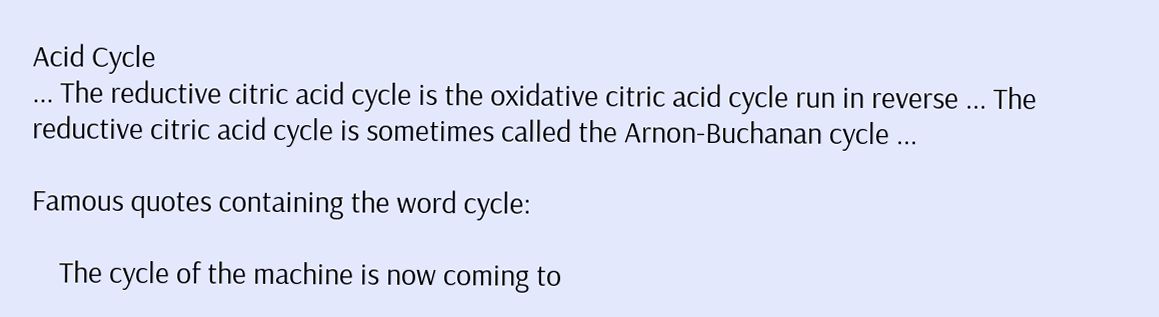Acid Cycle
... The reductive citric acid cycle is the oxidative citric acid cycle run in reverse ... The reductive citric acid cycle is sometimes called the Arnon-Buchanan cycle ...

Famous quotes containing the word cycle:

    The cycle of the machine is now coming to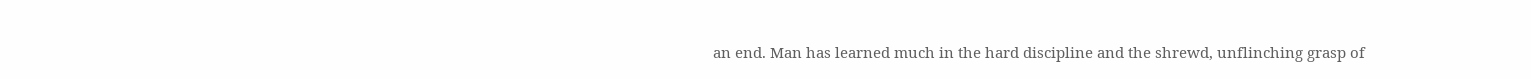an end. Man has learned much in the hard discipline and the shrewd, unflinching grasp of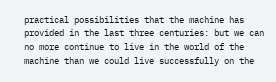practical possibilities that the machine has provided in the last three centuries: but we can no more continue to live in the world of the machine than we could live successfully on the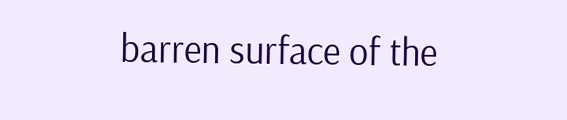barren surface of the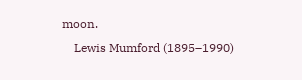moon.
    Lewis Mumford (1895–1990)